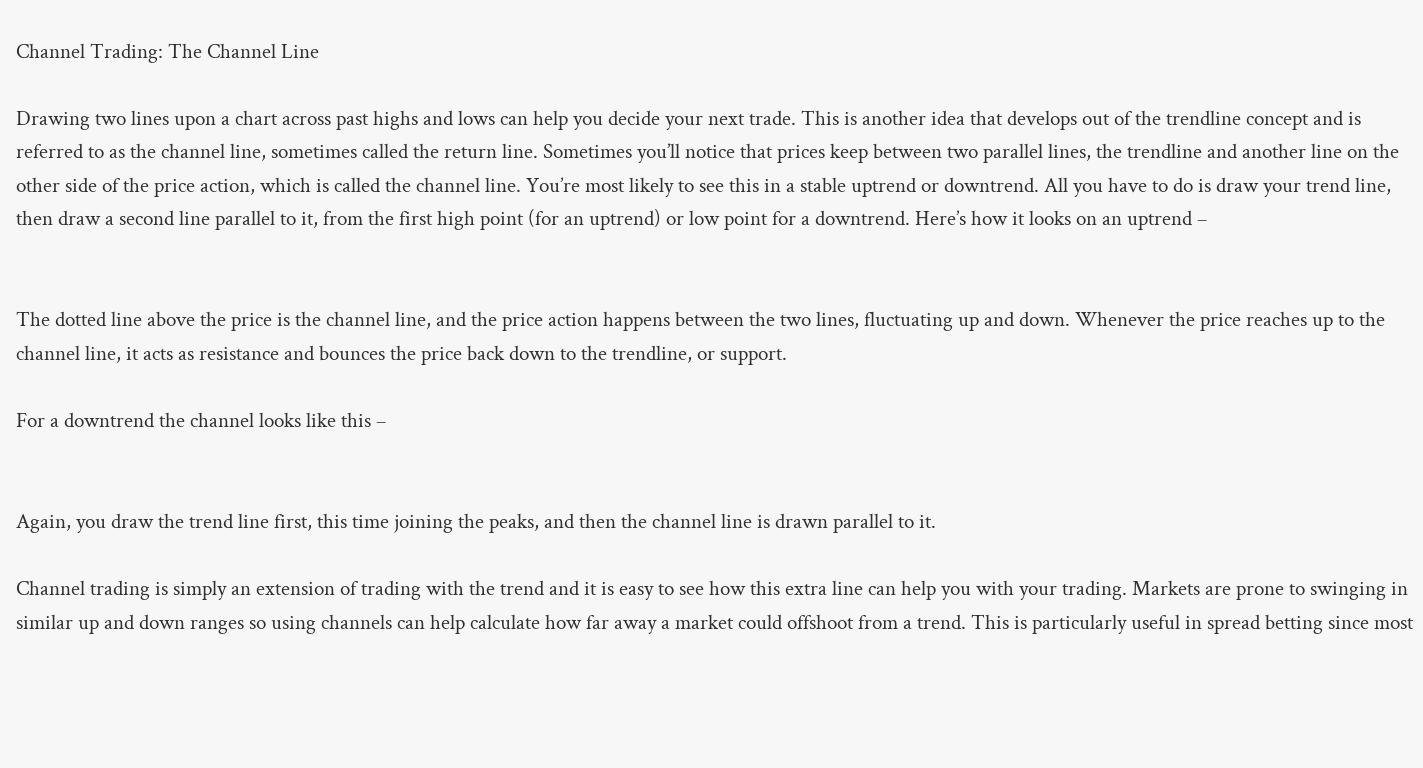Channel Trading: The Channel Line

Drawing two lines upon a chart across past highs and lows can help you decide your next trade. This is another idea that develops out of the trendline concept and is referred to as the channel line, sometimes called the return line. Sometimes you’ll notice that prices keep between two parallel lines, the trendline and another line on the other side of the price action, which is called the channel line. You’re most likely to see this in a stable uptrend or downtrend. All you have to do is draw your trend line, then draw a second line parallel to it, from the first high point (for an uptrend) or low point for a downtrend. Here’s how it looks on an uptrend –


The dotted line above the price is the channel line, and the price action happens between the two lines, fluctuating up and down. Whenever the price reaches up to the channel line, it acts as resistance and bounces the price back down to the trendline, or support.

For a downtrend the channel looks like this –


Again, you draw the trend line first, this time joining the peaks, and then the channel line is drawn parallel to it.

Channel trading is simply an extension of trading with the trend and it is easy to see how this extra line can help you with your trading. Markets are prone to swinging in similar up and down ranges so using channels can help calculate how far away a market could offshoot from a trend. This is particularly useful in spread betting since most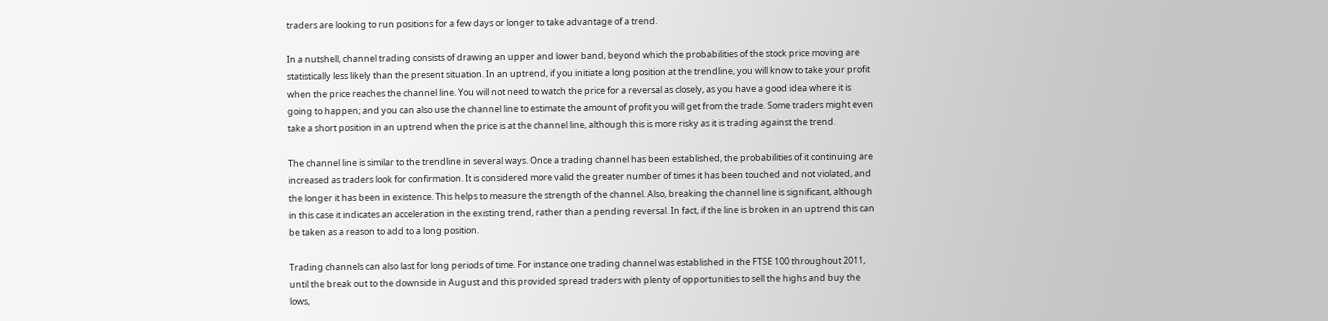traders are looking to run positions for a few days or longer to take advantage of a trend.

In a nutshell, channel trading consists of drawing an upper and lower band, beyond which the probabilities of the stock price moving are statistically less likely than the present situation. In an uptrend, if you initiate a long position at the trendline, you will know to take your profit when the price reaches the channel line. You will not need to watch the price for a reversal as closely, as you have a good idea where it is going to happen; and you can also use the channel line to estimate the amount of profit you will get from the trade. Some traders might even take a short position in an uptrend when the price is at the channel line, although this is more risky as it is trading against the trend.

The channel line is similar to the trendline in several ways. Once a trading channel has been established, the probabilities of it continuing are increased as traders look for confirmation. It is considered more valid the greater number of times it has been touched and not violated, and the longer it has been in existence. This helps to measure the strength of the channel. Also, breaking the channel line is significant, although in this case it indicates an acceleration in the existing trend, rather than a pending reversal. In fact, if the line is broken in an uptrend this can be taken as a reason to add to a long position.

Trading channels can also last for long periods of time. For instance one trading channel was established in the FTSE 100 throughout 2011, until the break out to the downside in August and this provided spread traders with plenty of opportunities to sell the highs and buy the lows,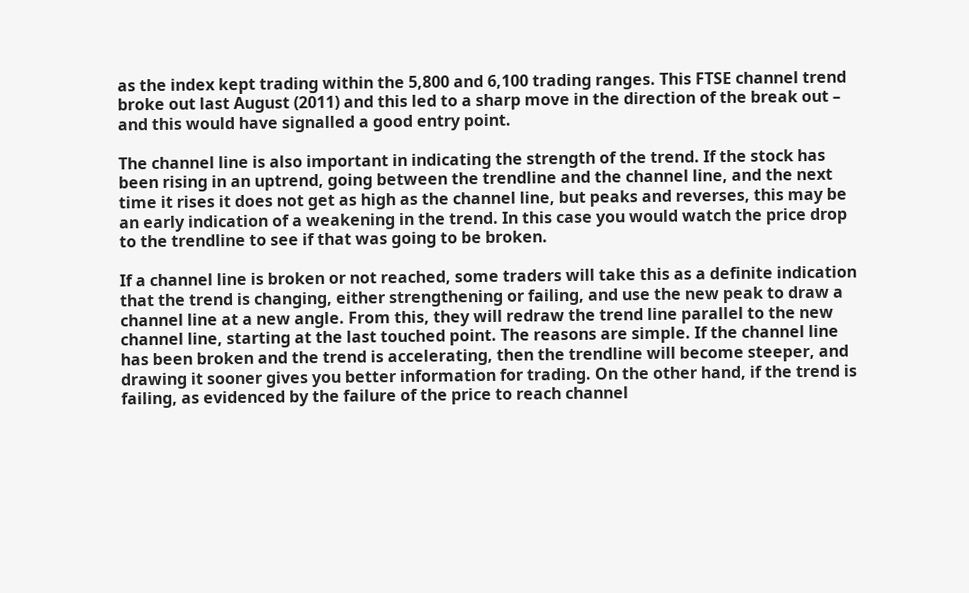as the index kept trading within the 5,800 and 6,100 trading ranges. This FTSE channel trend broke out last August (2011) and this led to a sharp move in the direction of the break out – and this would have signalled a good entry point.

The channel line is also important in indicating the strength of the trend. If the stock has been rising in an uptrend, going between the trendline and the channel line, and the next time it rises it does not get as high as the channel line, but peaks and reverses, this may be an early indication of a weakening in the trend. In this case you would watch the price drop to the trendline to see if that was going to be broken.

If a channel line is broken or not reached, some traders will take this as a definite indication that the trend is changing, either strengthening or failing, and use the new peak to draw a channel line at a new angle. From this, they will redraw the trend line parallel to the new channel line, starting at the last touched point. The reasons are simple. If the channel line has been broken and the trend is accelerating, then the trendline will become steeper, and drawing it sooner gives you better information for trading. On the other hand, if the trend is failing, as evidenced by the failure of the price to reach channel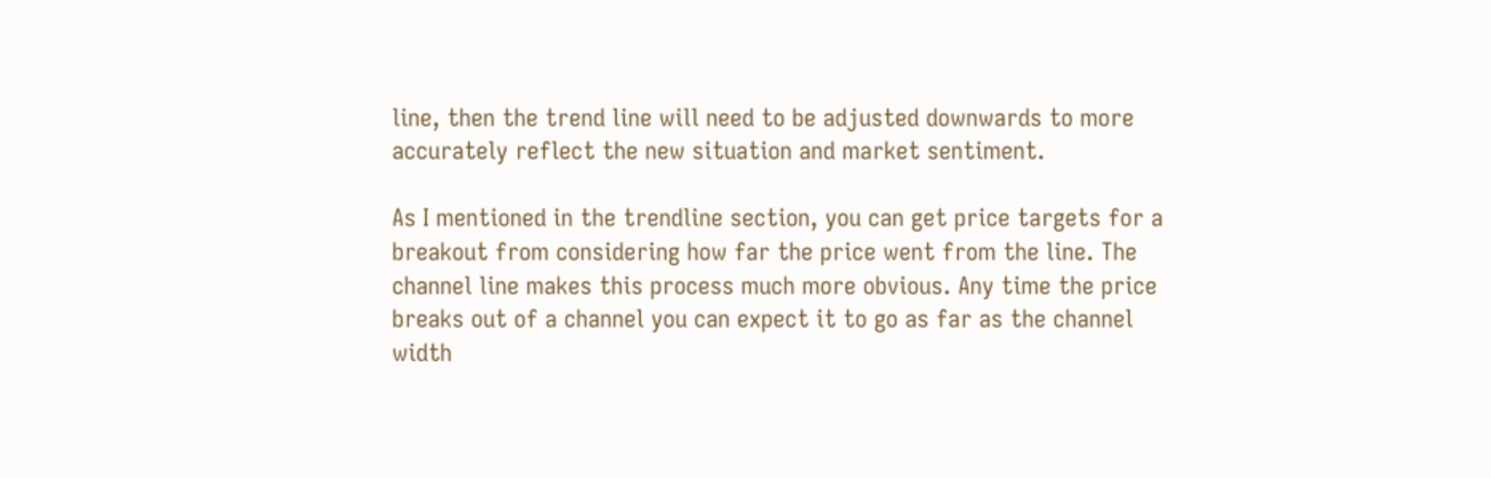line, then the trend line will need to be adjusted downwards to more accurately reflect the new situation and market sentiment.

As I mentioned in the trendline section, you can get price targets for a breakout from considering how far the price went from the line. The channel line makes this process much more obvious. Any time the price breaks out of a channel you can expect it to go as far as the channel width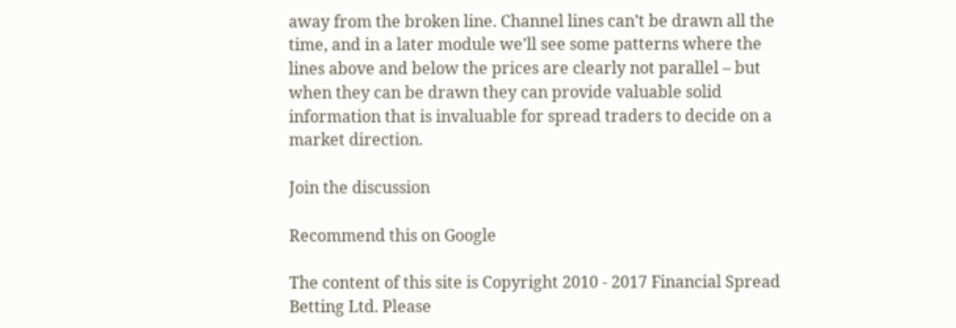away from the broken line. Channel lines can’t be drawn all the time, and in a later module we’ll see some patterns where the lines above and below the prices are clearly not parallel – but when they can be drawn they can provide valuable solid information that is invaluable for spread traders to decide on a market direction.

Join the discussion

Recommend this on Google

The content of this site is Copyright 2010 - 2017 Financial Spread Betting Ltd. Please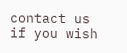contact us if you wish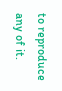to reproduce any of it.